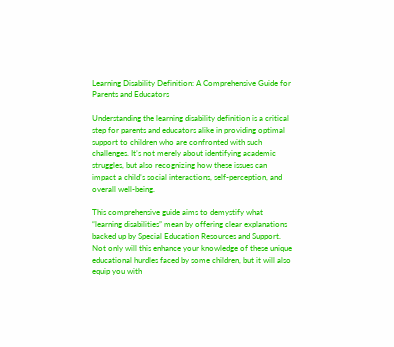Learning Disability Definition: A Comprehensive Guide for Parents and Educators

Understanding the learning disability definition is a critical step for parents and educators alike in providing optimal support to children who are confronted with such challenges. It’s not merely about identifying academic struggles, but also recognizing how these issues can impact a child’s social interactions, self-perception, and overall well-being.

This comprehensive guide aims to demystify what “learning disabilities” mean by offering clear explanations backed up by Special Education Resources and Support. Not only will this enhance your knowledge of these unique educational hurdles faced by some children, but it will also equip you with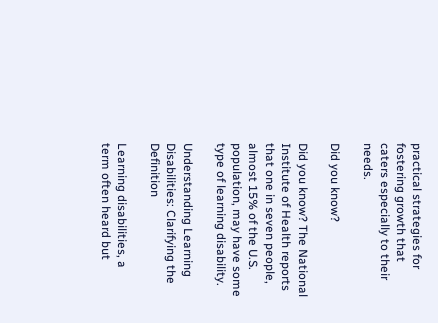practical strategies for fostering growth that caters especially to their needs.

Did you know?

Did you know? The National Institute of Health reports that one in seven people, almost 15% of the U.S. population, may have some type of learning disability.

Understanding Learning Disabilities: Clarifying the Definition

Learning disabilities, a term often heard but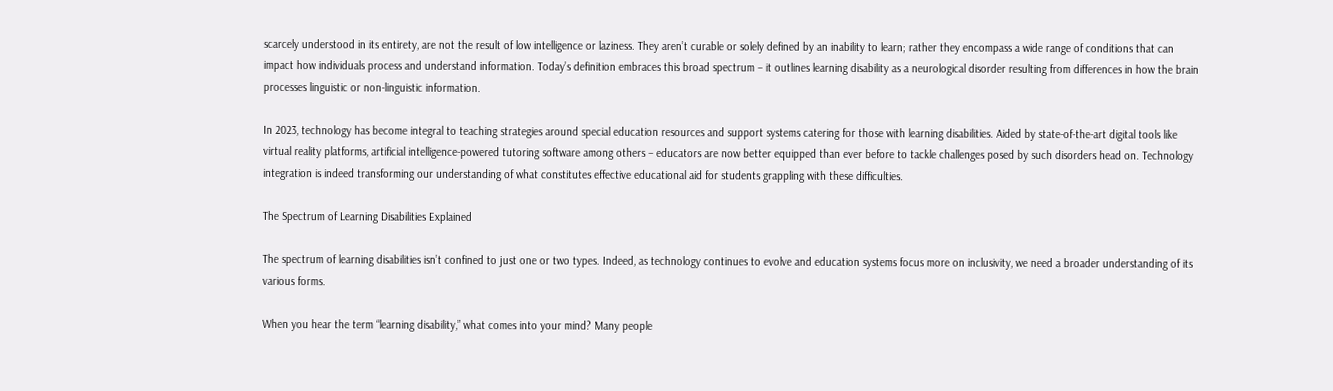scarcely understood in its entirety, are not the result of low intelligence or laziness. They aren’t curable or solely defined by an inability to learn; rather they encompass a wide range of conditions that can impact how individuals process and understand information. Today’s definition embraces this broad spectrum – it outlines learning disability as a neurological disorder resulting from differences in how the brain processes linguistic or non-linguistic information.

In 2023, technology has become integral to teaching strategies around special education resources and support systems catering for those with learning disabilities. Aided by state-of-the-art digital tools like virtual reality platforms, artificial intelligence-powered tutoring software among others – educators are now better equipped than ever before to tackle challenges posed by such disorders head on. Technology integration is indeed transforming our understanding of what constitutes effective educational aid for students grappling with these difficulties.

The Spectrum of Learning Disabilities Explained

The spectrum of learning disabilities isn’t confined to just one or two types. Indeed, as technology continues to evolve and education systems focus more on inclusivity, we need a broader understanding of its various forms.

When you hear the term “learning disability,” what comes into your mind? Many people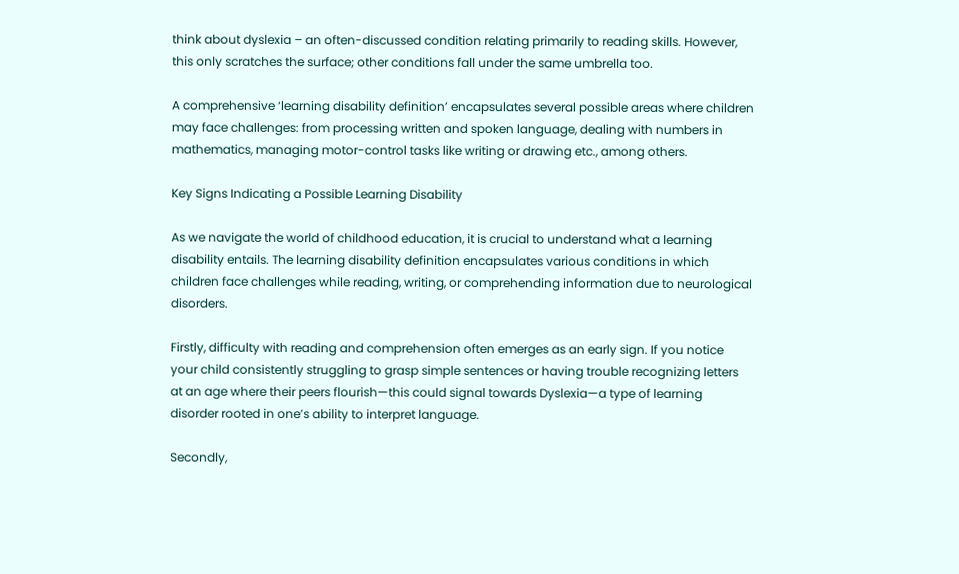think about dyslexia – an often-discussed condition relating primarily to reading skills. However, this only scratches the surface; other conditions fall under the same umbrella too.

A comprehensive ‘learning disability definition’ encapsulates several possible areas where children may face challenges: from processing written and spoken language, dealing with numbers in mathematics, managing motor-control tasks like writing or drawing etc., among others.

Key Signs Indicating a Possible Learning Disability

As we navigate the world of childhood education, it is crucial to understand what a learning disability entails. The learning disability definition encapsulates various conditions in which children face challenges while reading, writing, or comprehending information due to neurological disorders.

Firstly, difficulty with reading and comprehension often emerges as an early sign. If you notice your child consistently struggling to grasp simple sentences or having trouble recognizing letters at an age where their peers flourish—this could signal towards Dyslexia—a type of learning disorder rooted in one’s ability to interpret language.

Secondly,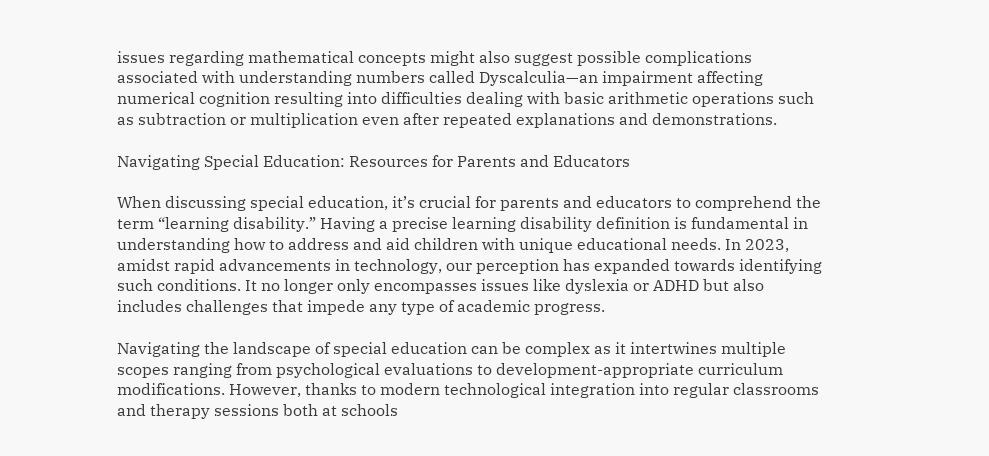issues regarding mathematical concepts might also suggest possible complications associated with understanding numbers called Dyscalculia—an impairment affecting numerical cognition resulting into difficulties dealing with basic arithmetic operations such as subtraction or multiplication even after repeated explanations and demonstrations.

Navigating Special Education: Resources for Parents and Educators

When discussing special education, it’s crucial for parents and educators to comprehend the term “learning disability.” Having a precise learning disability definition is fundamental in understanding how to address and aid children with unique educational needs. In 2023, amidst rapid advancements in technology, our perception has expanded towards identifying such conditions. It no longer only encompasses issues like dyslexia or ADHD but also includes challenges that impede any type of academic progress.

Navigating the landscape of special education can be complex as it intertwines multiple scopes ranging from psychological evaluations to development-appropriate curriculum modifications. However, thanks to modern technological integration into regular classrooms and therapy sessions both at schools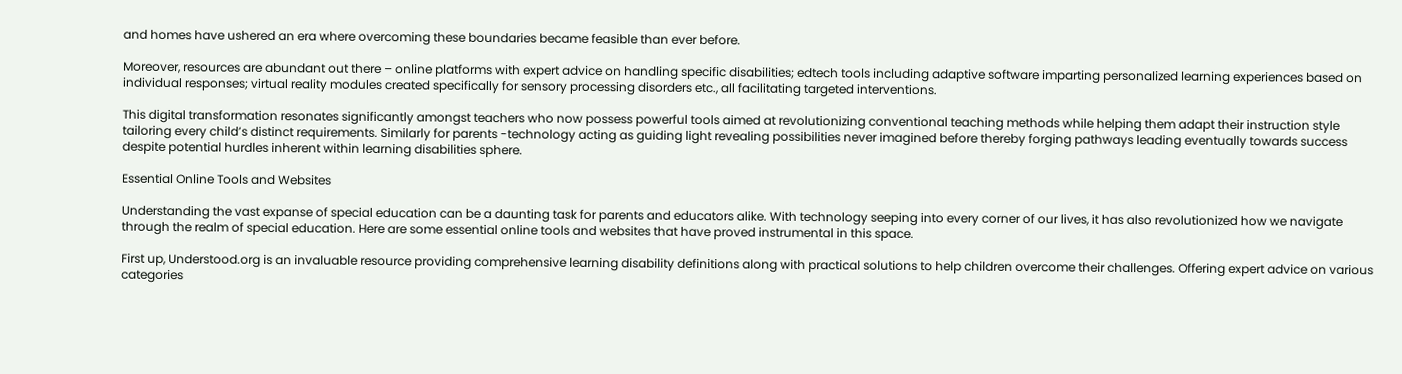and homes have ushered an era where overcoming these boundaries became feasible than ever before.

Moreover, resources are abundant out there – online platforms with expert advice on handling specific disabilities; edtech tools including adaptive software imparting personalized learning experiences based on individual responses; virtual reality modules created specifically for sensory processing disorders etc., all facilitating targeted interventions.

This digital transformation resonates significantly amongst teachers who now possess powerful tools aimed at revolutionizing conventional teaching methods while helping them adapt their instruction style tailoring every child’s distinct requirements. Similarly for parents -technology acting as guiding light revealing possibilities never imagined before thereby forging pathways leading eventually towards success despite potential hurdles inherent within learning disabilities sphere.

Essential Online Tools and Websites

Understanding the vast expanse of special education can be a daunting task for parents and educators alike. With technology seeping into every corner of our lives, it has also revolutionized how we navigate through the realm of special education. Here are some essential online tools and websites that have proved instrumental in this space.

First up, Understood.org is an invaluable resource providing comprehensive learning disability definitions along with practical solutions to help children overcome their challenges. Offering expert advice on various categories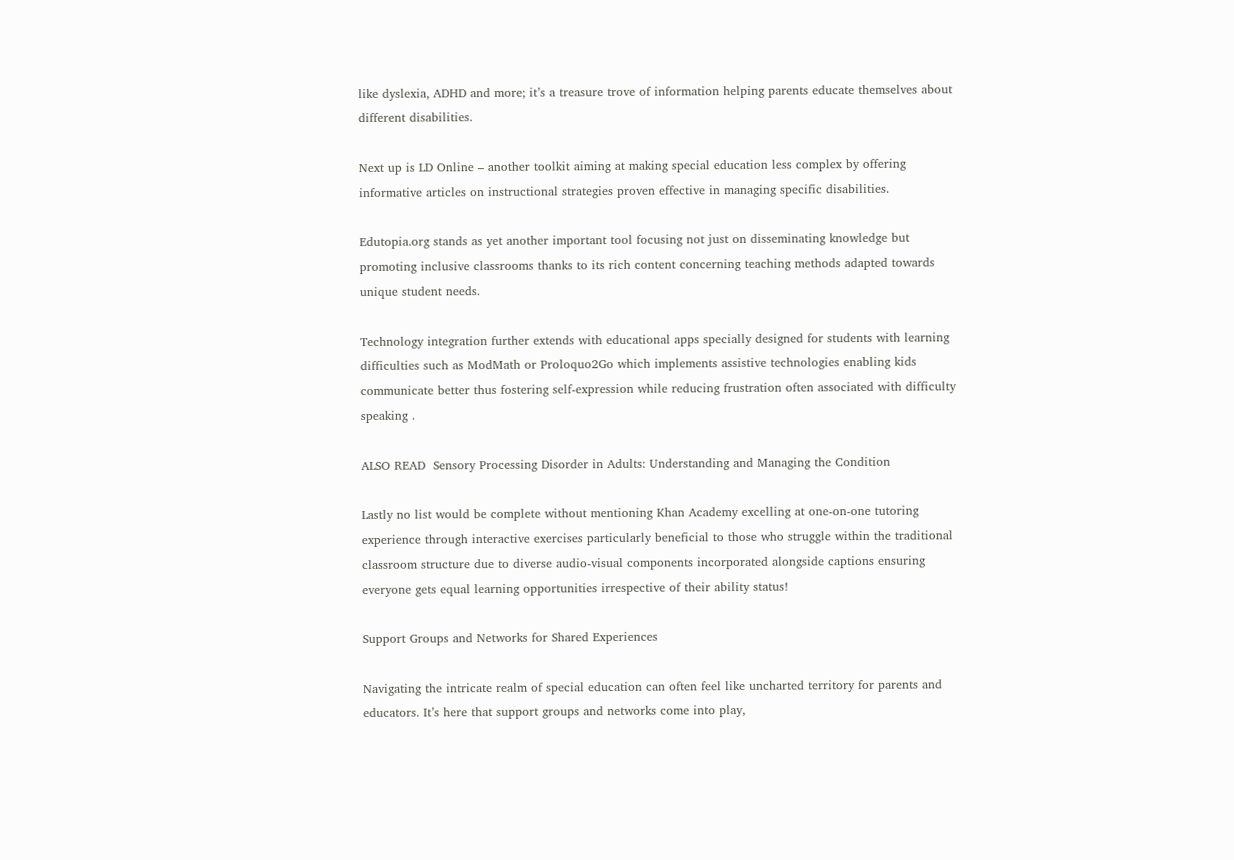like dyslexia, ADHD and more; it’s a treasure trove of information helping parents educate themselves about different disabilities.

Next up is LD Online – another toolkit aiming at making special education less complex by offering informative articles on instructional strategies proven effective in managing specific disabilities.

Edutopia.org stands as yet another important tool focusing not just on disseminating knowledge but promoting inclusive classrooms thanks to its rich content concerning teaching methods adapted towards unique student needs.

Technology integration further extends with educational apps specially designed for students with learning difficulties such as ModMath or Proloquo2Go which implements assistive technologies enabling kids communicate better thus fostering self-expression while reducing frustration often associated with difficulty speaking .

ALSO READ  Sensory Processing Disorder in Adults: Understanding and Managing the Condition

Lastly no list would be complete without mentioning Khan Academy excelling at one-on-one tutoring experience through interactive exercises particularly beneficial to those who struggle within the traditional classroom structure due to diverse audio-visual components incorporated alongside captions ensuring everyone gets equal learning opportunities irrespective of their ability status!

Support Groups and Networks for Shared Experiences

Navigating the intricate realm of special education can often feel like uncharted territory for parents and educators. It’s here that support groups and networks come into play,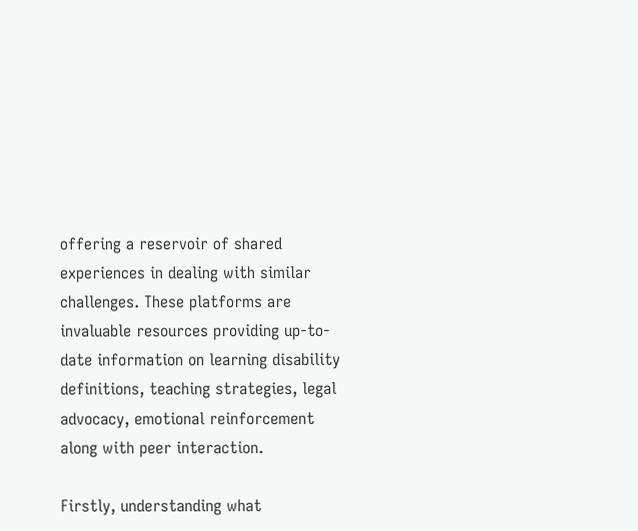offering a reservoir of shared experiences in dealing with similar challenges. These platforms are invaluable resources providing up-to-date information on learning disability definitions, teaching strategies, legal advocacy, emotional reinforcement along with peer interaction.

Firstly, understanding what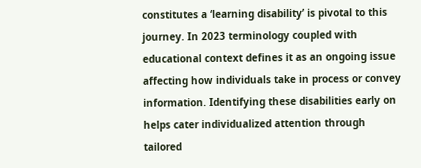constitutes a ‘learning disability’ is pivotal to this journey. In 2023 terminology coupled with educational context defines it as an ongoing issue affecting how individuals take in process or convey information. Identifying these disabilities early on helps cater individualized attention through tailored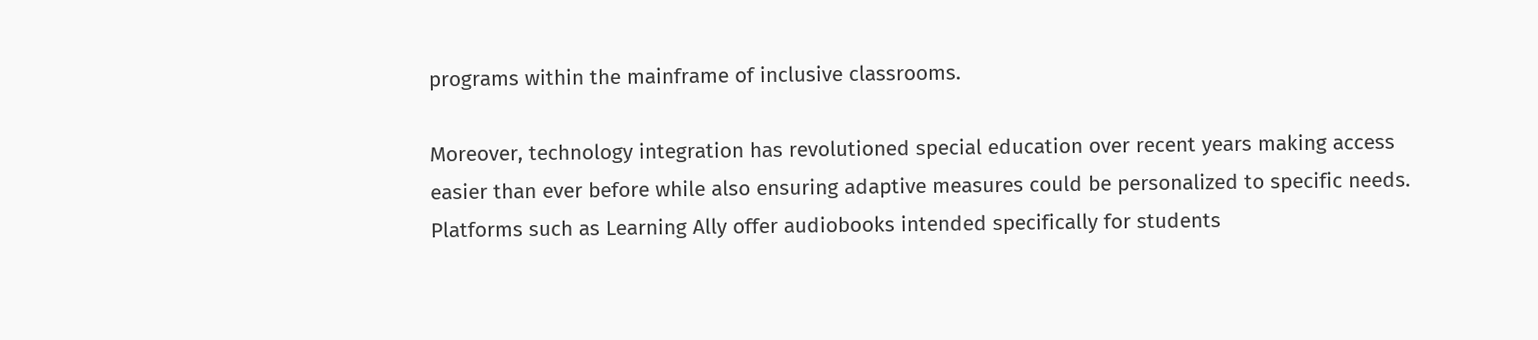programs within the mainframe of inclusive classrooms.

Moreover, technology integration has revolutioned special education over recent years making access easier than ever before while also ensuring adaptive measures could be personalized to specific needs. Platforms such as Learning Ally offer audiobooks intended specifically for students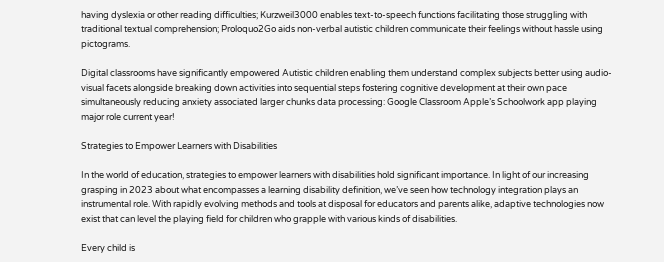having dyslexia or other reading difficulties; Kurzweil3000 enables text-to-speech functions facilitating those struggling with traditional textual comprehension; Proloquo2Go aids non-verbal autistic children communicate their feelings without hassle using pictograms.

Digital classrooms have significantly empowered Autistic children enabling them understand complex subjects better using audio-visual facets alongside breaking down activities into sequential steps fostering cognitive development at their own pace simultaneously reducing anxiety associated larger chunks data processing: Google Classroom Apple’s Schoolwork app playing major role current year!

Strategies to Empower Learners with Disabilities

In the world of education, strategies to empower learners with disabilities hold significant importance. In light of our increasing grasping in 2023 about what encompasses a learning disability definition, we’ve seen how technology integration plays an instrumental role. With rapidly evolving methods and tools at disposal for educators and parents alike, adaptive technologies now exist that can level the playing field for children who grapple with various kinds of disabilities.

Every child is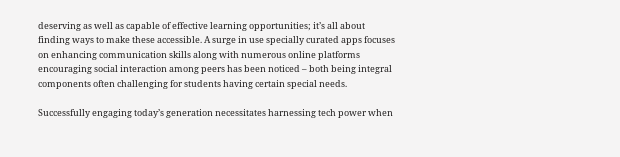deserving as well as capable of effective learning opportunities; it’s all about finding ways to make these accessible. A surge in use specially curated apps focuses on enhancing communication skills along with numerous online platforms encouraging social interaction among peers has been noticed – both being integral components often challenging for students having certain special needs.

Successfully engaging today’s generation necessitates harnessing tech power when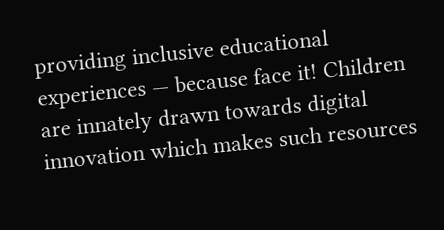providing inclusive educational experiences — because face it! Children are innately drawn towards digital innovation which makes such resources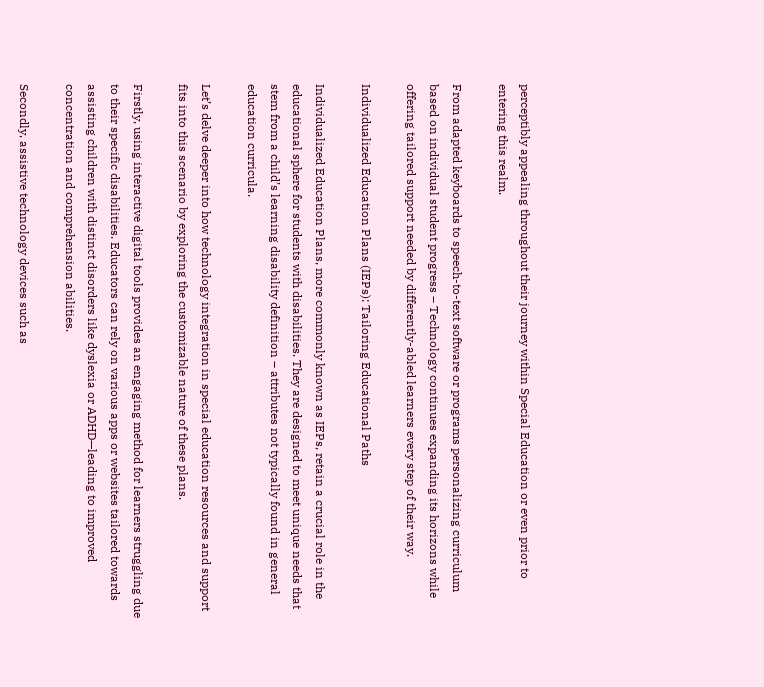perceptibly appealing throughout their journey within Special Education or even prior to entering this realm.

From adapted keyboards to speech-to-text software or programs personalizing curriculum based on individual student progress – Technology continues expanding its horizons while offering tailored support needed by differently-abled learners every step of their way.

Individualized Education Plans (IEPs): Tailoring Educational Paths

Individualized Education Plans, more commonly known as IEPs, retain a crucial role in the educational sphere for students with disabilities. They are designed to meet unique needs that stem from a child’s learning disability definition – attributes not typically found in general education curricula.

Let’s delve deeper into how technology integration in special education resources and support fits into this scenario by exploring the customizable nature of these plans.

Firstly, using interactive digital tools provides an engaging method for learners struggling due to their specific disabilities. Educators can rely on various apps or websites tailored towards assisting children with distinct disorders like dyslexia or ADHD—leading to improved concentration and comprehension abilities.

Secondly, assistive technology devices such as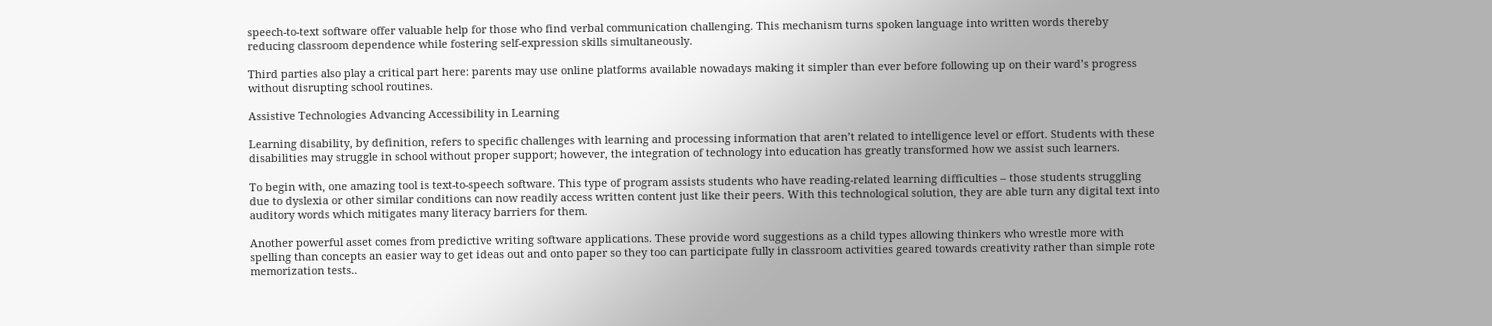speech-to-text software offer valuable help for those who find verbal communication challenging. This mechanism turns spoken language into written words thereby reducing classroom dependence while fostering self-expression skills simultaneously.

Third parties also play a critical part here: parents may use online platforms available nowadays making it simpler than ever before following up on their ward’s progress without disrupting school routines.

Assistive Technologies Advancing Accessibility in Learning

Learning disability, by definition, refers to specific challenges with learning and processing information that aren’t related to intelligence level or effort. Students with these disabilities may struggle in school without proper support; however, the integration of technology into education has greatly transformed how we assist such learners.

To begin with, one amazing tool is text-to-speech software. This type of program assists students who have reading-related learning difficulties – those students struggling due to dyslexia or other similar conditions can now readily access written content just like their peers. With this technological solution, they are able turn any digital text into auditory words which mitigates many literacy barriers for them.

Another powerful asset comes from predictive writing software applications. These provide word suggestions as a child types allowing thinkers who wrestle more with spelling than concepts an easier way to get ideas out and onto paper so they too can participate fully in classroom activities geared towards creativity rather than simple rote memorization tests..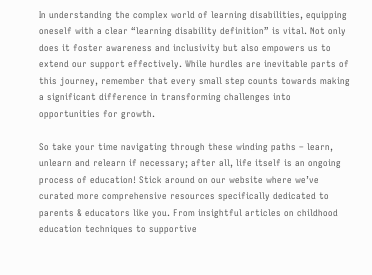In understanding the complex world of learning disabilities, equipping oneself with a clear “learning disability definition” is vital. Not only does it foster awareness and inclusivity but also empowers us to extend our support effectively. While hurdles are inevitable parts of this journey, remember that every small step counts towards making a significant difference in transforming challenges into opportunities for growth.

So take your time navigating through these winding paths – learn, unlearn and relearn if necessary; after all, life itself is an ongoing process of education! Stick around on our website where we’ve curated more comprehensive resources specifically dedicated to parents & educators like you. From insightful articles on childhood education techniques to supportive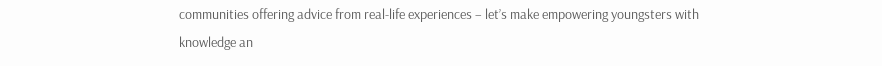communities offering advice from real-life experiences – let’s make empowering youngsters with knowledge an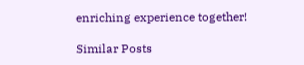enriching experience together!

Similar Posts